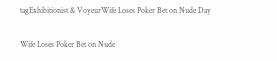tagExhibitionist & VoyeurWife Loses Poker Bet on Nude Day

Wife Loses Poker Bet on Nude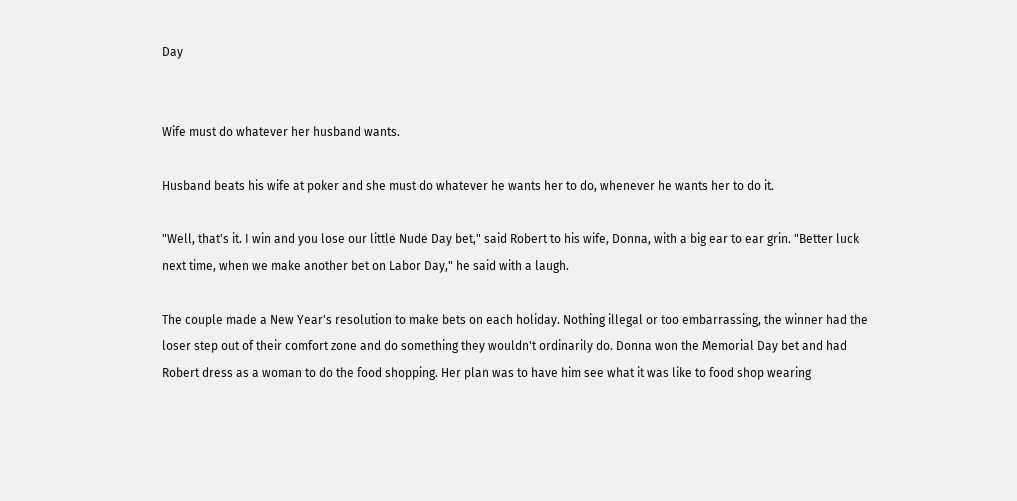Day


Wife must do whatever her husband wants.

Husband beats his wife at poker and she must do whatever he wants her to do, whenever he wants her to do it.

"Well, that's it. I win and you lose our little Nude Day bet," said Robert to his wife, Donna, with a big ear to ear grin. "Better luck next time, when we make another bet on Labor Day," he said with a laugh.

The couple made a New Year's resolution to make bets on each holiday. Nothing illegal or too embarrassing, the winner had the loser step out of their comfort zone and do something they wouldn't ordinarily do. Donna won the Memorial Day bet and had Robert dress as a woman to do the food shopping. Her plan was to have him see what it was like to food shop wearing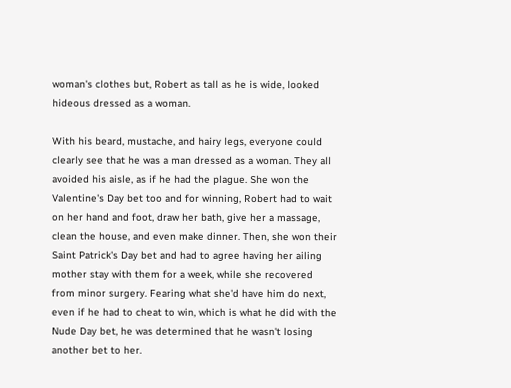woman's clothes but, Robert as tall as he is wide, looked hideous dressed as a woman.

With his beard, mustache, and hairy legs, everyone could clearly see that he was a man dressed as a woman. They all avoided his aisle, as if he had the plague. She won the Valentine's Day bet too and for winning, Robert had to wait on her hand and foot, draw her bath, give her a massage, clean the house, and even make dinner. Then, she won their Saint Patrick's Day bet and had to agree having her ailing mother stay with them for a week, while she recovered from minor surgery. Fearing what she'd have him do next, even if he had to cheat to win, which is what he did with the Nude Day bet, he was determined that he wasn't losing another bet to her.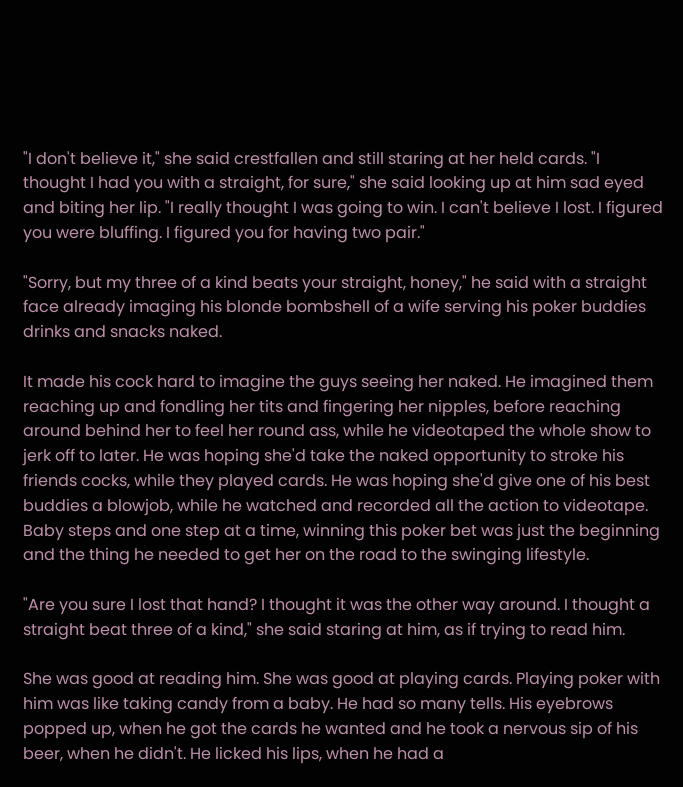"I don't believe it," she said crestfallen and still staring at her held cards. "I thought I had you with a straight, for sure," she said looking up at him sad eyed and biting her lip. "I really thought I was going to win. I can't believe I lost. I figured you were bluffing. I figured you for having two pair."

"Sorry, but my three of a kind beats your straight, honey," he said with a straight face already imaging his blonde bombshell of a wife serving his poker buddies drinks and snacks naked.

It made his cock hard to imagine the guys seeing her naked. He imagined them reaching up and fondling her tits and fingering her nipples, before reaching around behind her to feel her round ass, while he videotaped the whole show to jerk off to later. He was hoping she'd take the naked opportunity to stroke his friends cocks, while they played cards. He was hoping she'd give one of his best buddies a blowjob, while he watched and recorded all the action to videotape. Baby steps and one step at a time, winning this poker bet was just the beginning and the thing he needed to get her on the road to the swinging lifestyle.

"Are you sure I lost that hand? I thought it was the other way around. I thought a straight beat three of a kind," she said staring at him, as if trying to read him.

She was good at reading him. She was good at playing cards. Playing poker with him was like taking candy from a baby. He had so many tells. His eyebrows popped up, when he got the cards he wanted and he took a nervous sip of his beer, when he didn't. He licked his lips, when he had a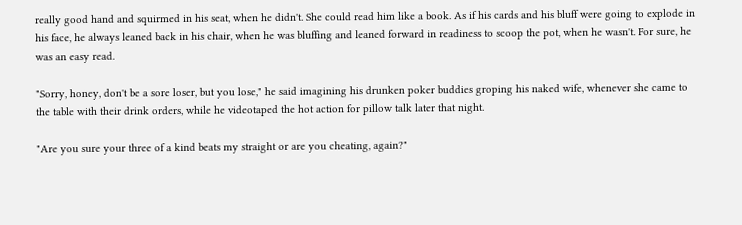really good hand and squirmed in his seat, when he didn't. She could read him like a book. As if his cards and his bluff were going to explode in his face, he always leaned back in his chair, when he was bluffing and leaned forward in readiness to scoop the pot, when he wasn't. For sure, he was an easy read.

"Sorry, honey, don't be a sore loser, but you lose," he said imagining his drunken poker buddies groping his naked wife, whenever she came to the table with their drink orders, while he videotaped the hot action for pillow talk later that night.

"Are you sure your three of a kind beats my straight or are you cheating, again?"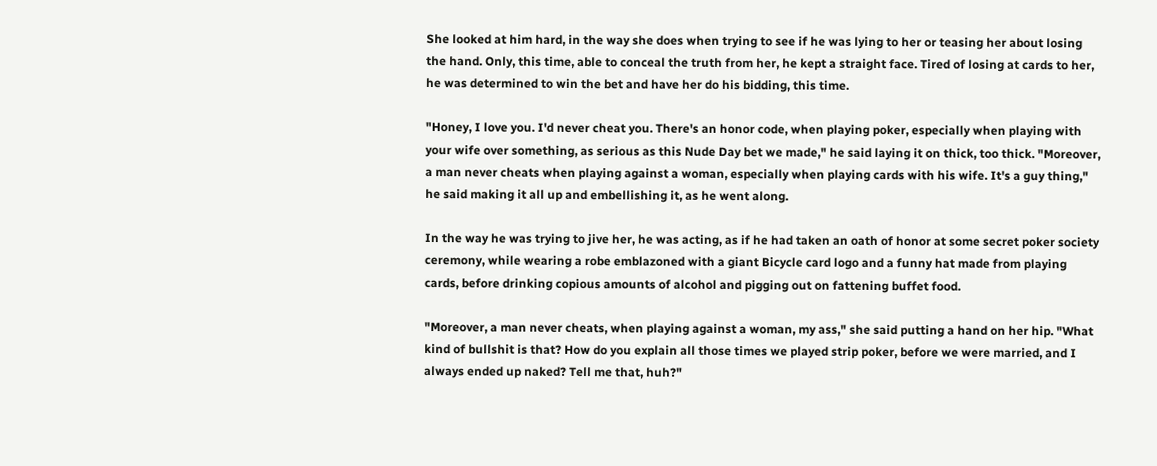She looked at him hard, in the way she does when trying to see if he was lying to her or teasing her about losing the hand. Only, this time, able to conceal the truth from her, he kept a straight face. Tired of losing at cards to her, he was determined to win the bet and have her do his bidding, this time.

"Honey, I love you. I'd never cheat you. There's an honor code, when playing poker, especially when playing with your wife over something, as serious as this Nude Day bet we made," he said laying it on thick, too thick. "Moreover, a man never cheats when playing against a woman, especially when playing cards with his wife. It's a guy thing," he said making it all up and embellishing it, as he went along.

In the way he was trying to jive her, he was acting, as if he had taken an oath of honor at some secret poker society ceremony, while wearing a robe emblazoned with a giant Bicycle card logo and a funny hat made from playing cards, before drinking copious amounts of alcohol and pigging out on fattening buffet food.

"Moreover, a man never cheats, when playing against a woman, my ass," she said putting a hand on her hip. "What kind of bullshit is that? How do you explain all those times we played strip poker, before we were married, and I always ended up naked? Tell me that, huh?"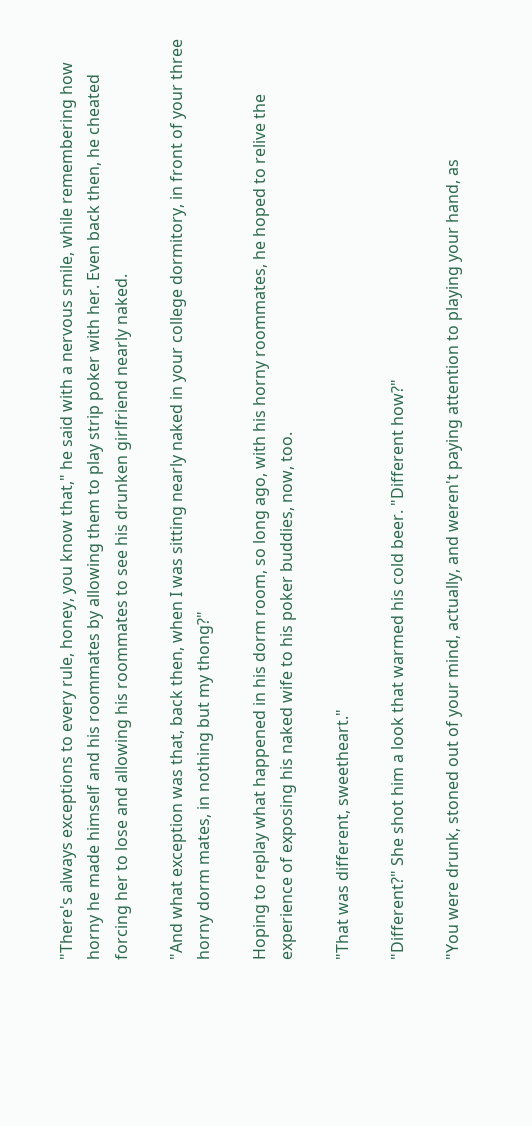"There's always exceptions to every rule, honey, you know that," he said with a nervous smile, while remembering how horny he made himself and his roommates by allowing them to play strip poker with her. Even back then, he cheated forcing her to lose and allowing his roommates to see his drunken girlfriend nearly naked.

"And what exception was that, back then, when I was sitting nearly naked in your college dormitory, in front of your three horny dorm mates, in nothing but my thong?"

Hoping to replay what happened in his dorm room, so long ago, with his horny roommates, he hoped to relive the experience of exposing his naked wife to his poker buddies, now, too.

"That was different, sweetheart."

"Different?" She shot him a look that warmed his cold beer. "Different how?"

"You were drunk, stoned out of your mind, actually, and weren't paying attention to playing your hand, as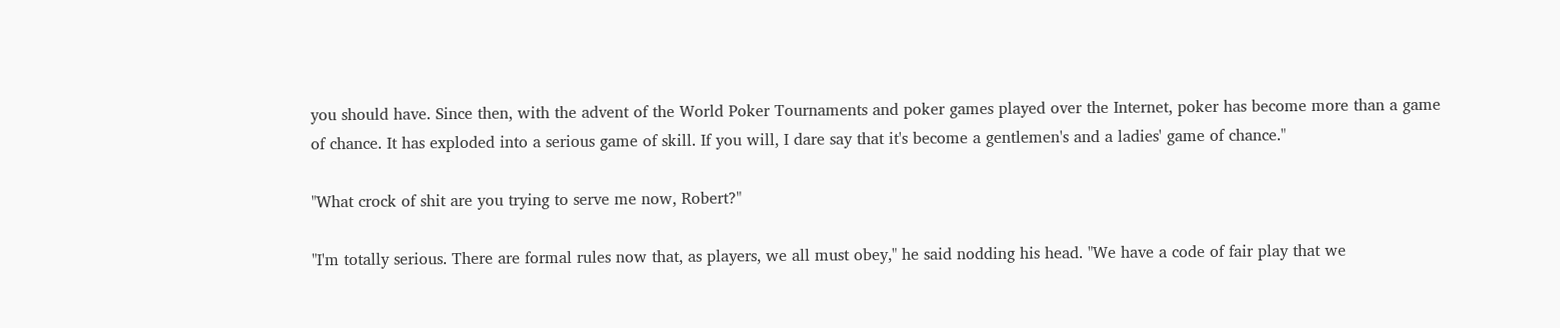you should have. Since then, with the advent of the World Poker Tournaments and poker games played over the Internet, poker has become more than a game of chance. It has exploded into a serious game of skill. If you will, I dare say that it's become a gentlemen's and a ladies' game of chance."

"What crock of shit are you trying to serve me now, Robert?"

"I'm totally serious. There are formal rules now that, as players, we all must obey," he said nodding his head. "We have a code of fair play that we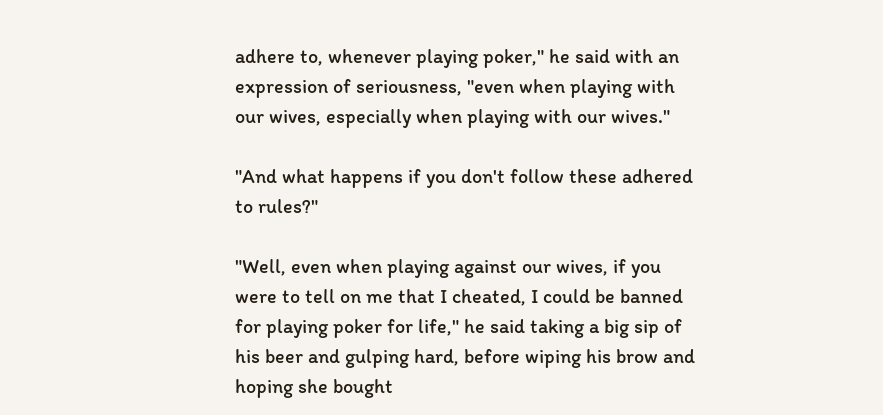adhere to, whenever playing poker," he said with an expression of seriousness, "even when playing with our wives, especially when playing with our wives."

"And what happens if you don't follow these adhered to rules?"

"Well, even when playing against our wives, if you were to tell on me that I cheated, I could be banned for playing poker for life," he said taking a big sip of his beer and gulping hard, before wiping his brow and hoping she bought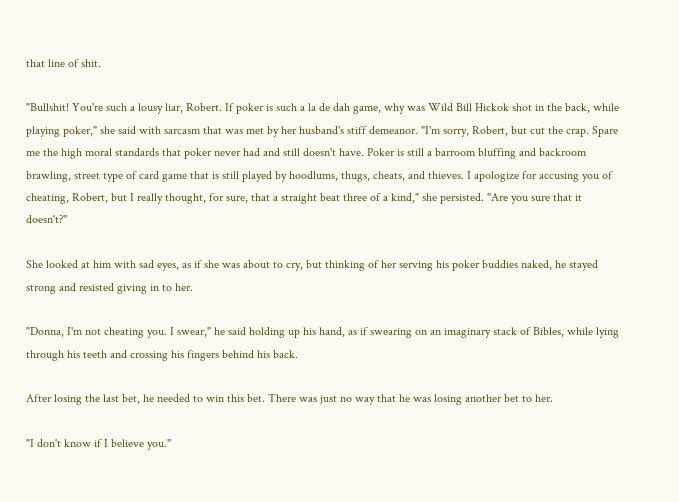that line of shit.

"Bullshit! You're such a lousy liar, Robert. If poker is such a la de dah game, why was Wild Bill Hickok shot in the back, while playing poker," she said with sarcasm that was met by her husband's stiff demeanor. "I'm sorry, Robert, but cut the crap. Spare me the high moral standards that poker never had and still doesn't have. Poker is still a barroom bluffing and backroom brawling, street type of card game that is still played by hoodlums, thugs, cheats, and thieves. I apologize for accusing you of cheating, Robert, but I really thought, for sure, that a straight beat three of a kind," she persisted. "Are you sure that it doesn't?"

She looked at him with sad eyes, as if she was about to cry, but thinking of her serving his poker buddies naked, he stayed strong and resisted giving in to her.

"Donna, I'm not cheating you. I swear," he said holding up his hand, as if swearing on an imaginary stack of Bibles, while lying through his teeth and crossing his fingers behind his back.

After losing the last bet, he needed to win this bet. There was just no way that he was losing another bet to her.

"I don't know if I believe you."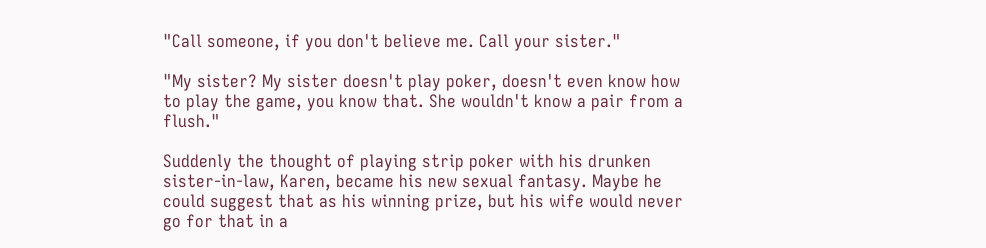"Call someone, if you don't believe me. Call your sister."

"My sister? My sister doesn't play poker, doesn't even know how to play the game, you know that. She wouldn't know a pair from a flush."

Suddenly the thought of playing strip poker with his drunken sister-in-law, Karen, became his new sexual fantasy. Maybe he could suggest that as his winning prize, but his wife would never go for that in a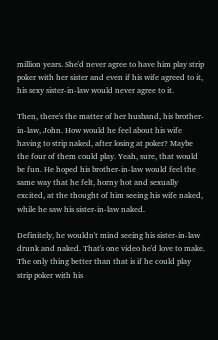million years. She'd never agree to have him play strip poker with her sister and even if his wife agreed to it, his sexy sister-in-law would never agree to it.

Then, there's the matter of her husband, his brother-in-law, John. How would he feel about his wife having to strip naked, after losing at poker? Maybe the four of them could play. Yeah, sure, that would be fun. He hoped his brother-in-law would feel the same way that he felt, horny hot and sexually excited, at the thought of him seeing his wife naked, while he saw his sister-in-law naked.

Definitely, he wouldn't mind seeing his sister-in-law drunk and naked. That's one video he'd love to make. The only thing better than that is if he could play strip poker with his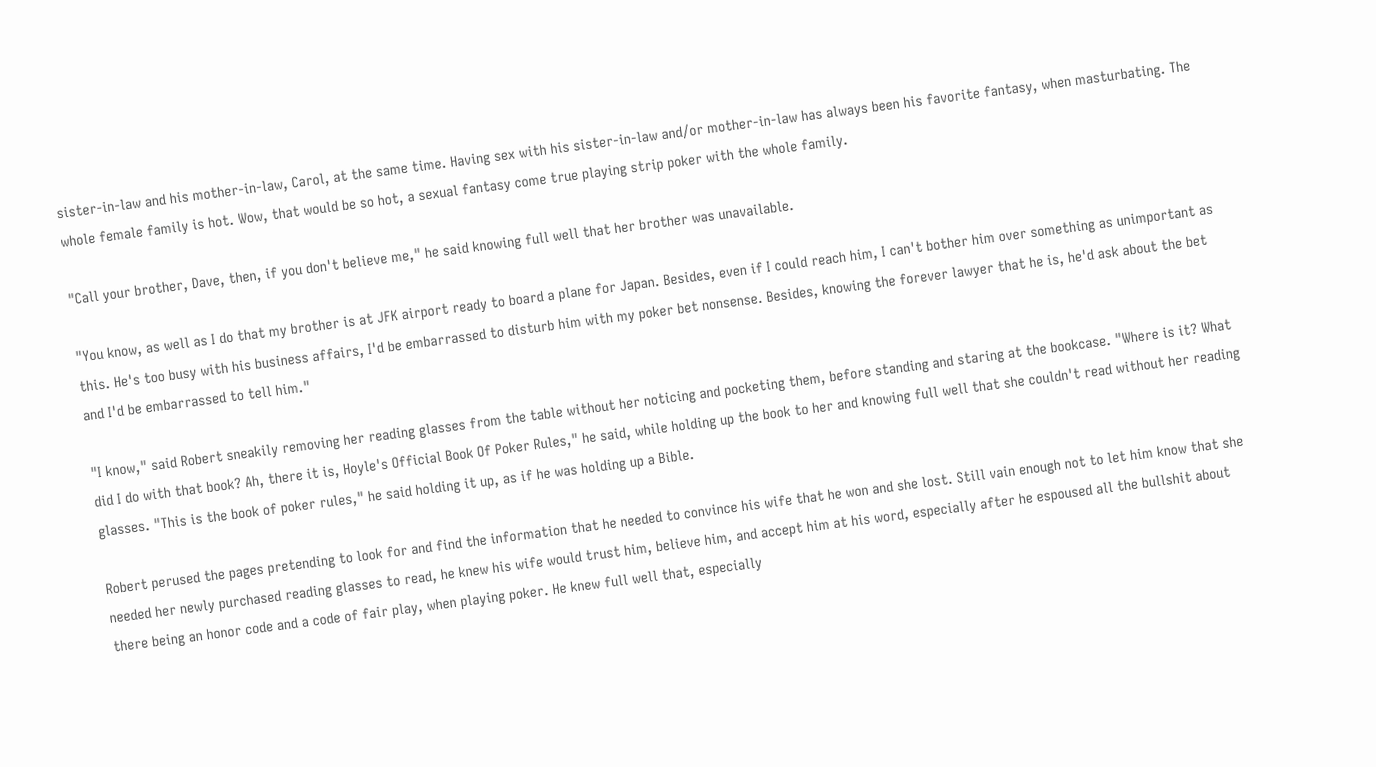sister-in-law and his mother-in-law, Carol, at the same time. Having sex with his sister-in-law and/or mother-in-law has always been his favorite fantasy, when masturbating. The whole female family is hot. Wow, that would be so hot, a sexual fantasy come true playing strip poker with the whole family.

"Call your brother, Dave, then, if you don't believe me," he said knowing full well that her brother was unavailable.

"You know, as well as I do that my brother is at JFK airport ready to board a plane for Japan. Besides, even if I could reach him, I can't bother him over something as unimportant as this. He's too busy with his business affairs, I'd be embarrassed to disturb him with my poker bet nonsense. Besides, knowing the forever lawyer that he is, he'd ask about the bet and I'd be embarrassed to tell him."

"I know," said Robert sneakily removing her reading glasses from the table without her noticing and pocketing them, before standing and staring at the bookcase. "Where is it? What did I do with that book? Ah, there it is, Hoyle's Official Book Of Poker Rules," he said, while holding up the book to her and knowing full well that she couldn't read without her reading glasses. "This is the book of poker rules," he said holding it up, as if he was holding up a Bible.

Robert perused the pages pretending to look for and find the information that he needed to convince his wife that he won and she lost. Still vain enough not to let him know that she needed her newly purchased reading glasses to read, he knew his wife would trust him, believe him, and accept him at his word, especially after he espoused all the bullshit about there being an honor code and a code of fair play, when playing poker. He knew full well that, especially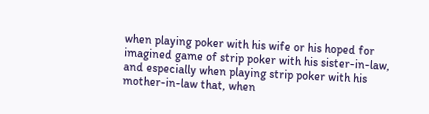when playing poker with his wife or his hoped for imagined game of strip poker with his sister-in-law, and especially when playing strip poker with his mother-in-law that, when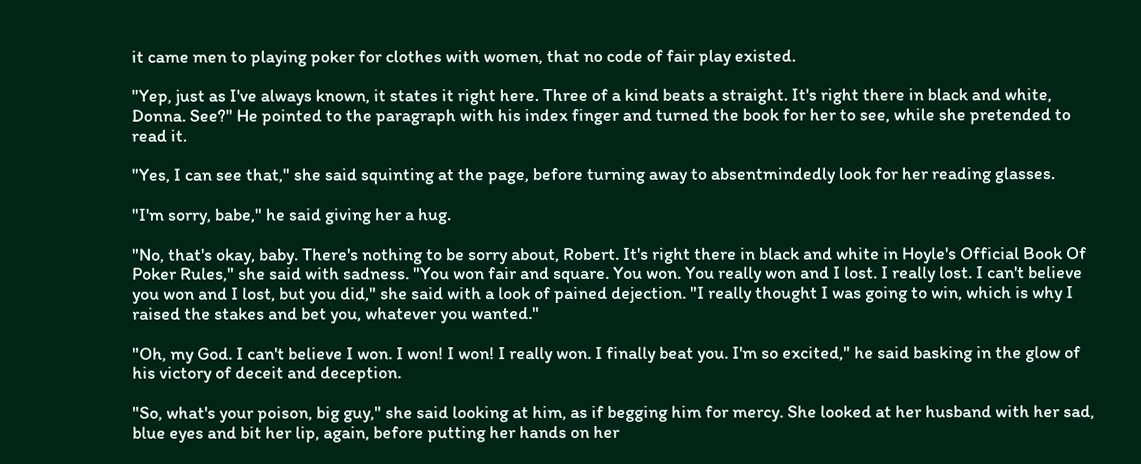it came men to playing poker for clothes with women, that no code of fair play existed.

"Yep, just as I've always known, it states it right here. Three of a kind beats a straight. It's right there in black and white, Donna. See?" He pointed to the paragraph with his index finger and turned the book for her to see, while she pretended to read it.

"Yes, I can see that," she said squinting at the page, before turning away to absentmindedly look for her reading glasses.

"I'm sorry, babe," he said giving her a hug.

"No, that's okay, baby. There's nothing to be sorry about, Robert. It's right there in black and white in Hoyle's Official Book Of Poker Rules," she said with sadness. "You won fair and square. You won. You really won and I lost. I really lost. I can't believe you won and I lost, but you did," she said with a look of pained dejection. "I really thought I was going to win, which is why I raised the stakes and bet you, whatever you wanted."

"Oh, my God. I can't believe I won. I won! I won! I really won. I finally beat you. I'm so excited," he said basking in the glow of his victory of deceit and deception.

"So, what's your poison, big guy," she said looking at him, as if begging him for mercy. She looked at her husband with her sad, blue eyes and bit her lip, again, before putting her hands on her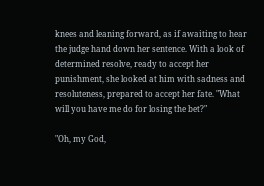knees and leaning forward, as if awaiting to hear the judge hand down her sentence. With a look of determined resolve, ready to accept her punishment, she looked at him with sadness and resoluteness, prepared to accept her fate. "What will you have me do for losing the bet?"

"Oh, my God,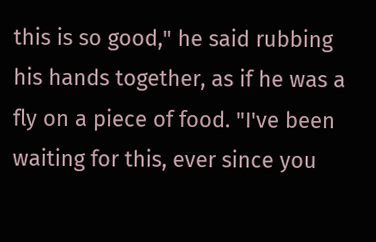this is so good," he said rubbing his hands together, as if he was a fly on a piece of food. "I've been waiting for this, ever since you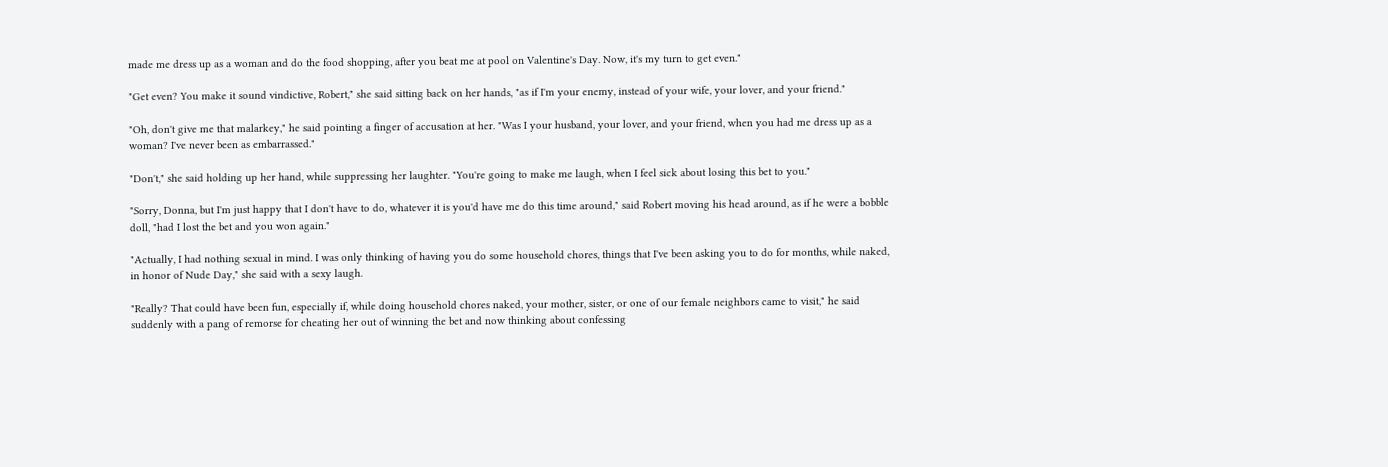made me dress up as a woman and do the food shopping, after you beat me at pool on Valentine's Day. Now, it's my turn to get even."

"Get even? You make it sound vindictive, Robert," she said sitting back on her hands, "as if I'm your enemy, instead of your wife, your lover, and your friend."

"Oh, don't give me that malarkey," he said pointing a finger of accusation at her. "Was I your husband, your lover, and your friend, when you had me dress up as a woman? I've never been as embarrassed."

"Don't," she said holding up her hand, while suppressing her laughter. "You're going to make me laugh, when I feel sick about losing this bet to you."

"Sorry, Donna, but I'm just happy that I don't have to do, whatever it is you'd have me do this time around," said Robert moving his head around, as if he were a bobble doll, "had I lost the bet and you won again."

"Actually, I had nothing sexual in mind. I was only thinking of having you do some household chores, things that I've been asking you to do for months, while naked, in honor of Nude Day," she said with a sexy laugh.

"Really? That could have been fun, especially if, while doing household chores naked, your mother, sister, or one of our female neighbors came to visit," he said suddenly with a pang of remorse for cheating her out of winning the bet and now thinking about confessing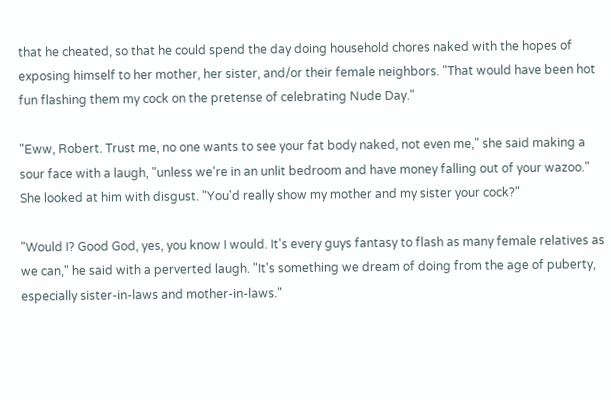that he cheated, so that he could spend the day doing household chores naked with the hopes of exposing himself to her mother, her sister, and/or their female neighbors. "That would have been hot fun flashing them my cock on the pretense of celebrating Nude Day."

"Eww, Robert. Trust me, no one wants to see your fat body naked, not even me," she said making a sour face with a laugh, "unless we're in an unlit bedroom and have money falling out of your wazoo." She looked at him with disgust. "You'd really show my mother and my sister your cock?"

"Would I? Good God, yes, you know I would. It's every guys fantasy to flash as many female relatives as we can," he said with a perverted laugh. "It's something we dream of doing from the age of puberty, especially sister-in-laws and mother-in-laws."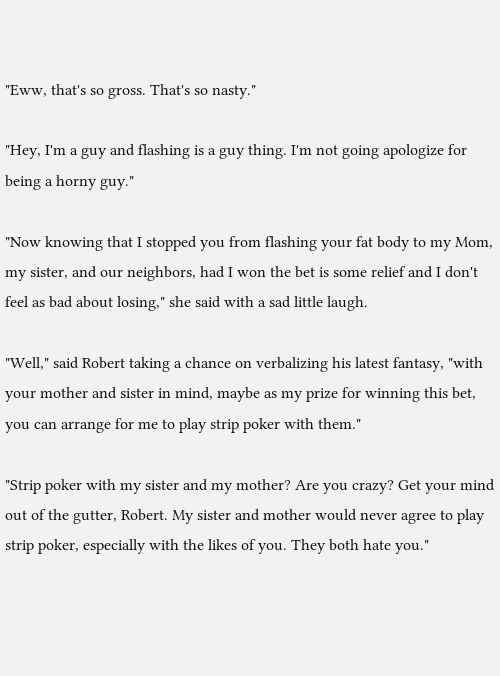"Eww, that's so gross. That's so nasty."

"Hey, I'm a guy and flashing is a guy thing. I'm not going apologize for being a horny guy."

"Now knowing that I stopped you from flashing your fat body to my Mom, my sister, and our neighbors, had I won the bet is some relief and I don't feel as bad about losing," she said with a sad little laugh.

"Well," said Robert taking a chance on verbalizing his latest fantasy, "with your mother and sister in mind, maybe as my prize for winning this bet, you can arrange for me to play strip poker with them."

"Strip poker with my sister and my mother? Are you crazy? Get your mind out of the gutter, Robert. My sister and mother would never agree to play strip poker, especially with the likes of you. They both hate you."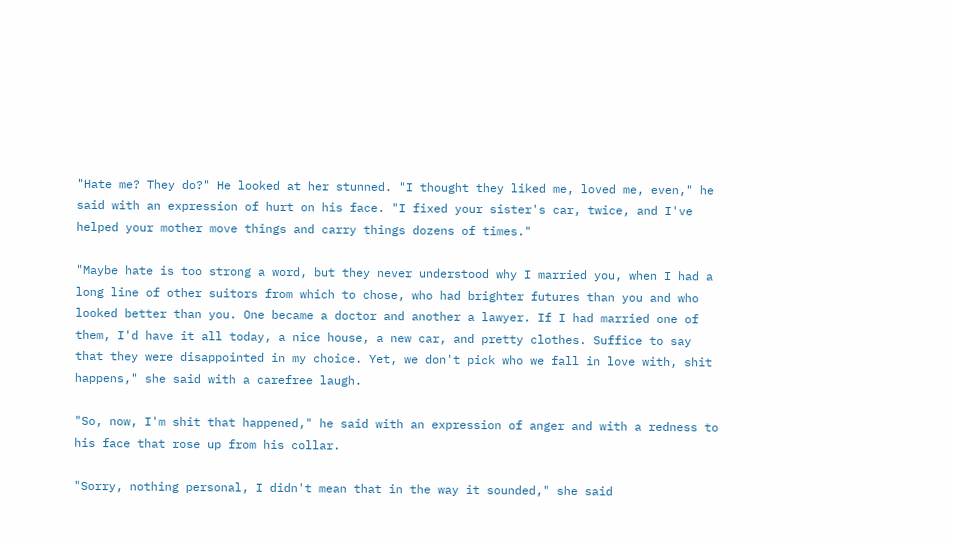"Hate me? They do?" He looked at her stunned. "I thought they liked me, loved me, even," he said with an expression of hurt on his face. "I fixed your sister's car, twice, and I've helped your mother move things and carry things dozens of times."

"Maybe hate is too strong a word, but they never understood why I married you, when I had a long line of other suitors from which to chose, who had brighter futures than you and who looked better than you. One became a doctor and another a lawyer. If I had married one of them, I'd have it all today, a nice house, a new car, and pretty clothes. Suffice to say that they were disappointed in my choice. Yet, we don't pick who we fall in love with, shit happens," she said with a carefree laugh.

"So, now, I'm shit that happened," he said with an expression of anger and with a redness to his face that rose up from his collar.

"Sorry, nothing personal, I didn't mean that in the way it sounded," she said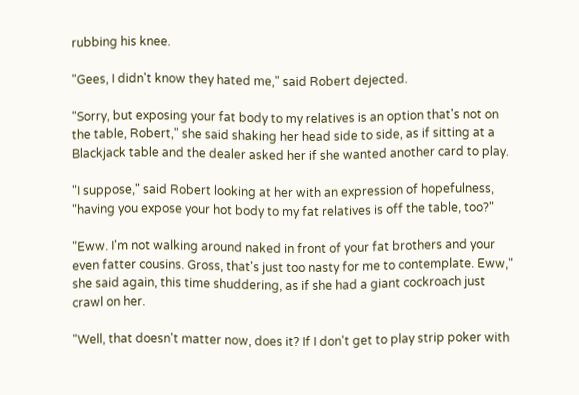rubbing his knee.

"Gees, I didn't know they hated me," said Robert dejected.

"Sorry, but exposing your fat body to my relatives is an option that's not on the table, Robert," she said shaking her head side to side, as if sitting at a Blackjack table and the dealer asked her if she wanted another card to play.

"I suppose," said Robert looking at her with an expression of hopefulness, "having you expose your hot body to my fat relatives is off the table, too?"

"Eww. I'm not walking around naked in front of your fat brothers and your even fatter cousins. Gross, that's just too nasty for me to contemplate. Eww," she said again, this time shuddering, as if she had a giant cockroach just crawl on her.

"Well, that doesn't matter now, does it? If I don't get to play strip poker with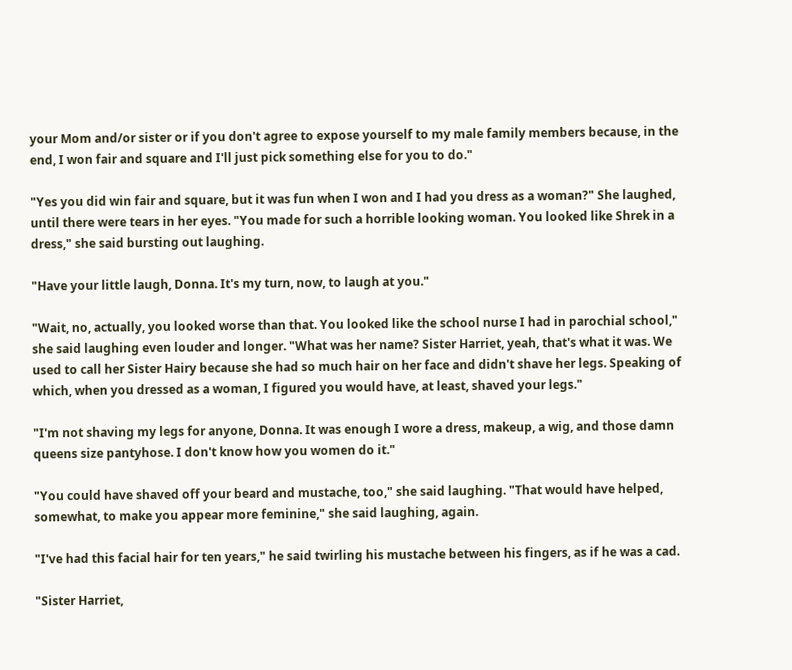your Mom and/or sister or if you don't agree to expose yourself to my male family members because, in the end, I won fair and square and I'll just pick something else for you to do."

"Yes you did win fair and square, but it was fun when I won and I had you dress as a woman?" She laughed, until there were tears in her eyes. "You made for such a horrible looking woman. You looked like Shrek in a dress," she said bursting out laughing.

"Have your little laugh, Donna. It's my turn, now, to laugh at you."

"Wait, no, actually, you looked worse than that. You looked like the school nurse I had in parochial school," she said laughing even louder and longer. "What was her name? Sister Harriet, yeah, that's what it was. We used to call her Sister Hairy because she had so much hair on her face and didn't shave her legs. Speaking of which, when you dressed as a woman, I figured you would have, at least, shaved your legs."

"I'm not shaving my legs for anyone, Donna. It was enough I wore a dress, makeup, a wig, and those damn queens size pantyhose. I don't know how you women do it."

"You could have shaved off your beard and mustache, too," she said laughing. "That would have helped, somewhat, to make you appear more feminine," she said laughing, again.

"I've had this facial hair for ten years," he said twirling his mustache between his fingers, as if he was a cad.

"Sister Harriet,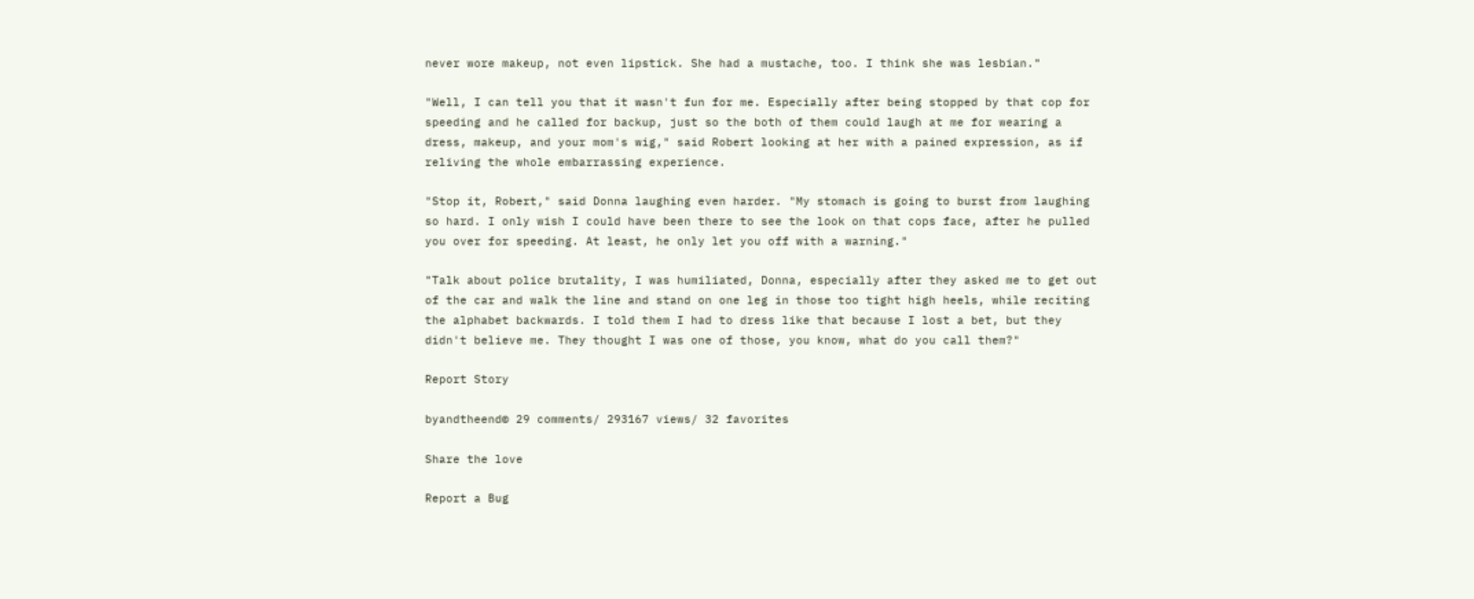never wore makeup, not even lipstick. She had a mustache, too. I think she was lesbian."

"Well, I can tell you that it wasn't fun for me. Especially after being stopped by that cop for speeding and he called for backup, just so the both of them could laugh at me for wearing a dress, makeup, and your mom's wig," said Robert looking at her with a pained expression, as if reliving the whole embarrassing experience.

"Stop it, Robert," said Donna laughing even harder. "My stomach is going to burst from laughing so hard. I only wish I could have been there to see the look on that cops face, after he pulled you over for speeding. At least, he only let you off with a warning."

"Talk about police brutality, I was humiliated, Donna, especially after they asked me to get out of the car and walk the line and stand on one leg in those too tight high heels, while reciting the alphabet backwards. I told them I had to dress like that because I lost a bet, but they didn't believe me. They thought I was one of those, you know, what do you call them?"

Report Story

byandtheend© 29 comments/ 293167 views/ 32 favorites

Share the love

Report a Bug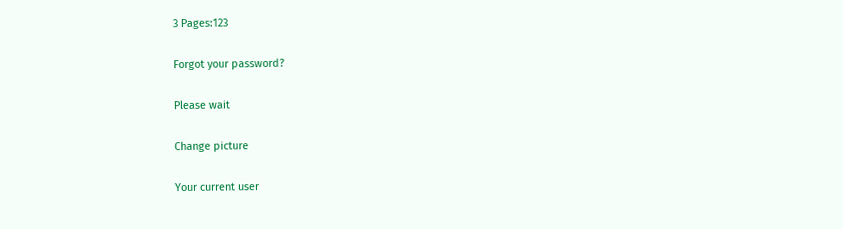3 Pages:123

Forgot your password?

Please wait

Change picture

Your current user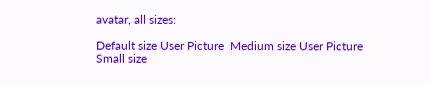avatar, all sizes:

Default size User Picture  Medium size User Picture  Small size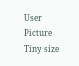User Picture  Tiny size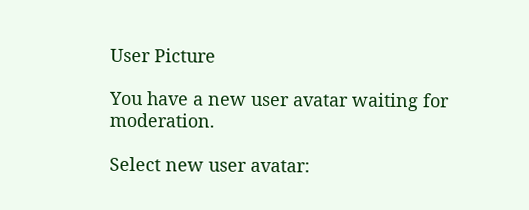User Picture

You have a new user avatar waiting for moderation.

Select new user avatar: